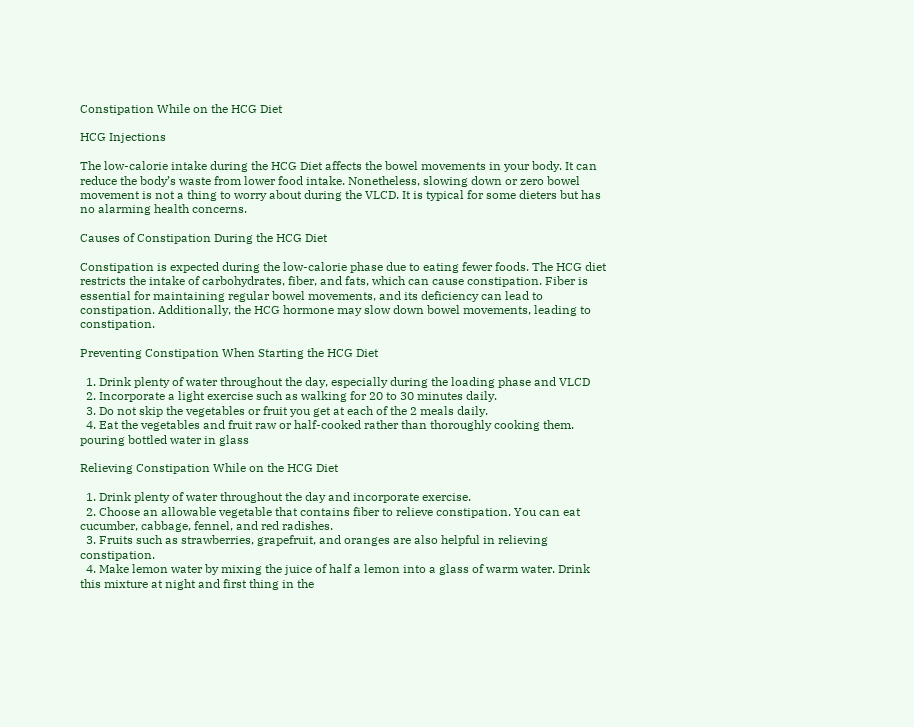Constipation While on the HCG Diet

HCG Injections

The low-calorie intake during the HCG Diet affects the bowel movements in your body. It can reduce the body’s waste from lower food intake. Nonetheless, slowing down or zero bowel movement is not a thing to worry about during the VLCD. It is typical for some dieters but has no alarming health concerns.

Causes of Constipation During the HCG Diet

Constipation is expected during the low-calorie phase due to eating fewer foods. The HCG diet restricts the intake of carbohydrates, fiber, and fats, which can cause constipation. Fiber is essential for maintaining regular bowel movements, and its deficiency can lead to constipation. Additionally, the HCG hormone may slow down bowel movements, leading to constipation.

Preventing Constipation When Starting the HCG Diet

  1. Drink plenty of water throughout the day, especially during the loading phase and VLCD
  2. Incorporate a light exercise such as walking for 20 to 30 minutes daily.
  3. Do not skip the vegetables or fruit you get at each of the 2 meals daily.
  4. Eat the vegetables and fruit raw or half-cooked rather than thoroughly cooking them.
pouring bottled water in glass

Relieving Constipation While on the HCG Diet

  1. Drink plenty of water throughout the day and incorporate exercise.
  2. Choose an allowable vegetable that contains fiber to relieve constipation. You can eat cucumber, cabbage, fennel, and red radishes.
  3. Fruits such as strawberries, grapefruit, and oranges are also helpful in relieving constipation.
  4. Make lemon water by mixing the juice of half a lemon into a glass of warm water. Drink this mixture at night and first thing in the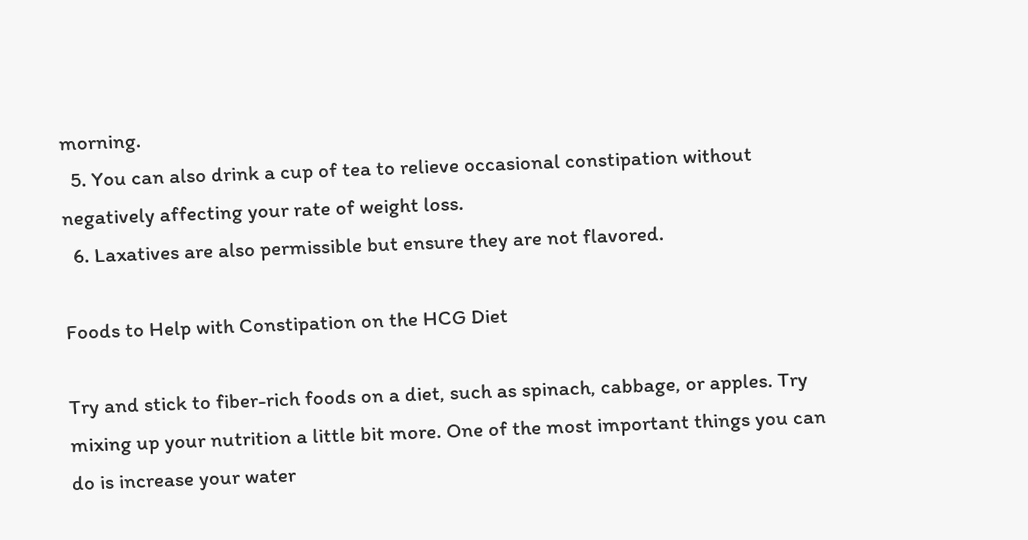morning.
  5. You can also drink a cup of tea to relieve occasional constipation without negatively affecting your rate of weight loss.
  6. Laxatives are also permissible but ensure they are not flavored.

Foods to Help with Constipation on the HCG Diet

Try and stick to fiber-rich foods on a diet, such as spinach, cabbage, or apples. Try mixing up your nutrition a little bit more. One of the most important things you can do is increase your water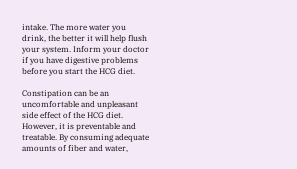intake. The more water you drink, the better it will help flush your system. Inform your doctor if you have digestive problems before you start the HCG diet.

Constipation can be an uncomfortable and unpleasant side effect of the HCG diet. However, it is preventable and treatable. By consuming adequate amounts of fiber and water,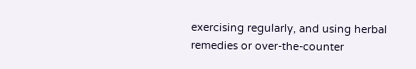exercising regularly, and using herbal remedies or over-the-counter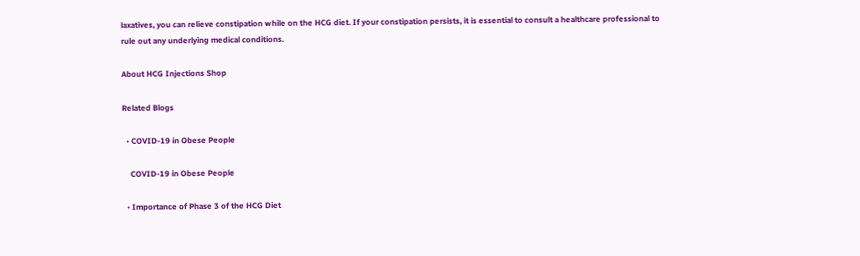laxatives, you can relieve constipation while on the HCG diet. If your constipation persists, it is essential to consult a healthcare professional to rule out any underlying medical conditions.

About HCG Injections Shop

Related Blogs

  • COVID-19 in Obese People

    COVID-19 in Obese People

  • Importance of Phase 3 of the HCG Diet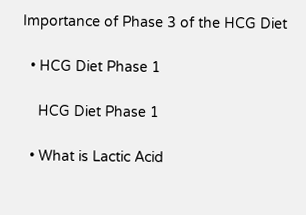Importance of Phase 3 of the HCG Diet

  • HCG Diet Phase 1

    HCG Diet Phase 1

  • What is Lactic Acid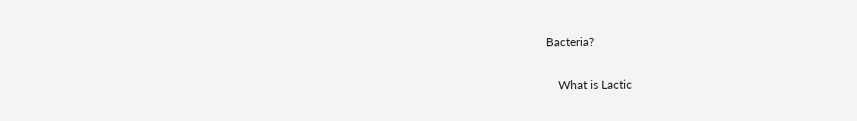Bacteria?

    What is Lactic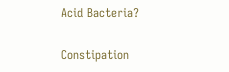Acid Bacteria?

Constipation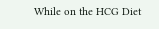While on the HCG Diet